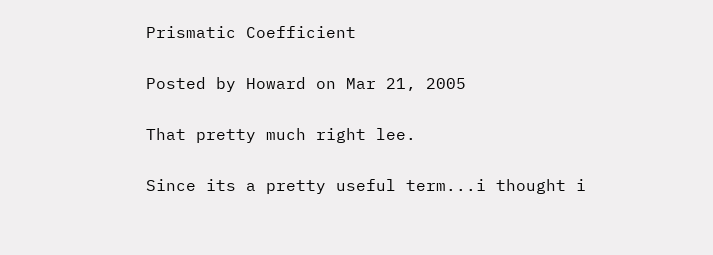Prismatic Coefficient

Posted by Howard on Mar 21, 2005

That pretty much right lee.

Since its a pretty useful term...i thought i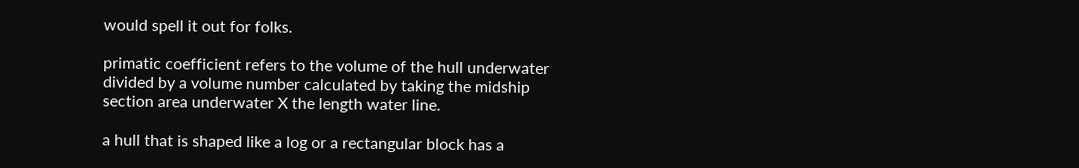would spell it out for folks.

primatic coefficient refers to the volume of the hull underwater divided by a volume number calculated by taking the midship section area underwater X the length water line.

a hull that is shaped like a log or a rectangular block has a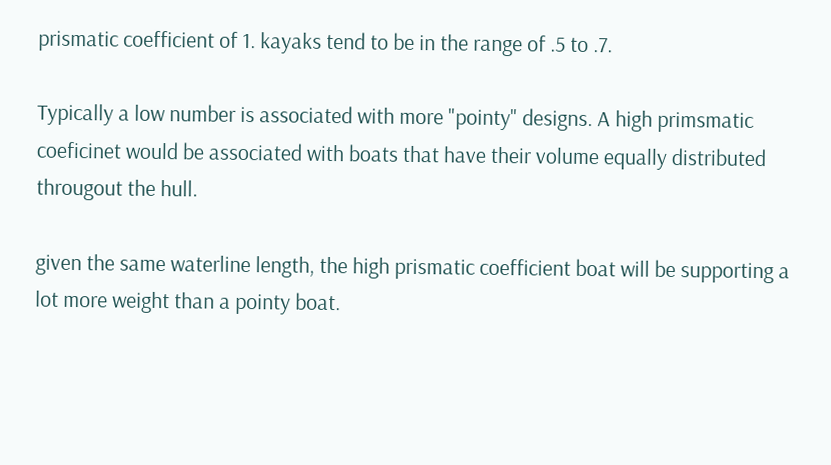prismatic coefficient of 1. kayaks tend to be in the range of .5 to .7.

Typically a low number is associated with more "pointy" designs. A high primsmatic coeficinet would be associated with boats that have their volume equally distributed througout the hull.

given the same waterline length, the high prismatic coefficient boat will be supporting a lot more weight than a pointy boat.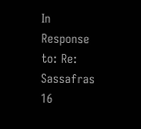In Response to: Re: Sassafras 16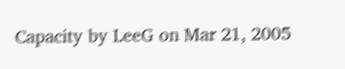Capacity by LeeG on Mar 21, 2005